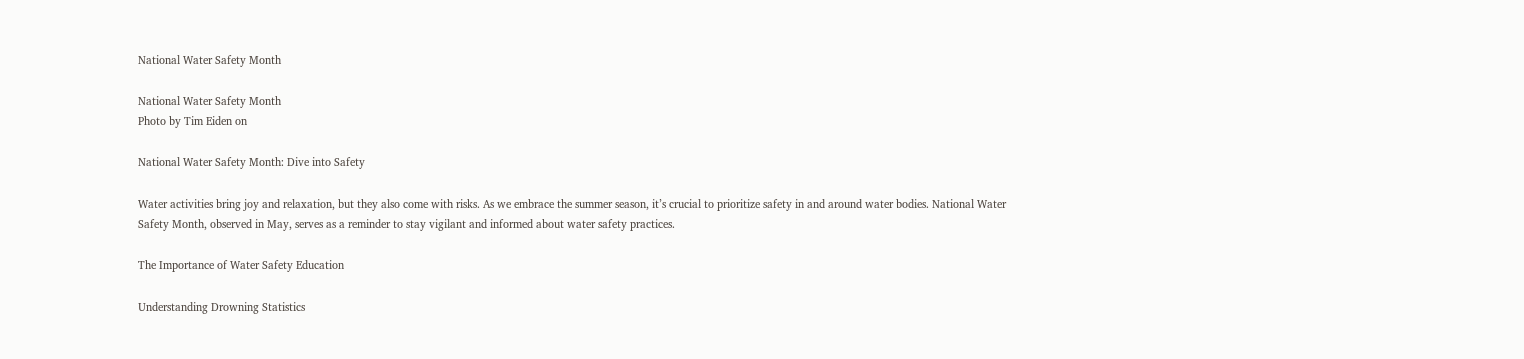National Water Safety Month

National Water Safety Month
Photo by Tim Eiden on

National Water Safety Month: Dive into Safety

Water activities bring joy and relaxation, but they also come with risks. As we embrace the summer season, it’s crucial to prioritize safety in and around water bodies. National Water Safety Month, observed in May, serves as a reminder to stay vigilant and informed about water safety practices.

The Importance of Water Safety Education

Understanding Drowning Statistics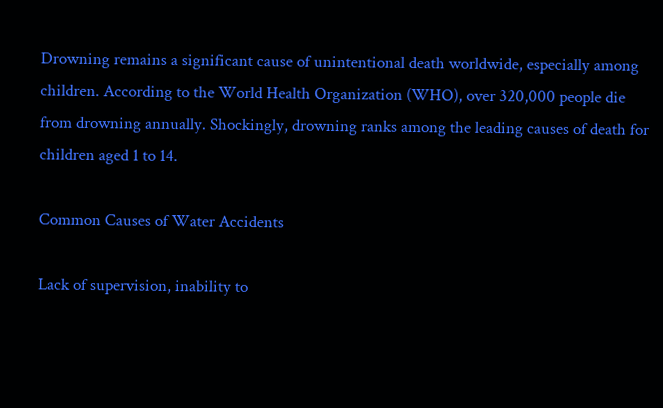Drowning remains a significant cause of unintentional death worldwide, especially among children. According to the World Health Organization (WHO), over 320,000 people die from drowning annually. Shockingly, drowning ranks among the leading causes of death for children aged 1 to 14.

Common Causes of Water Accidents

Lack of supervision, inability to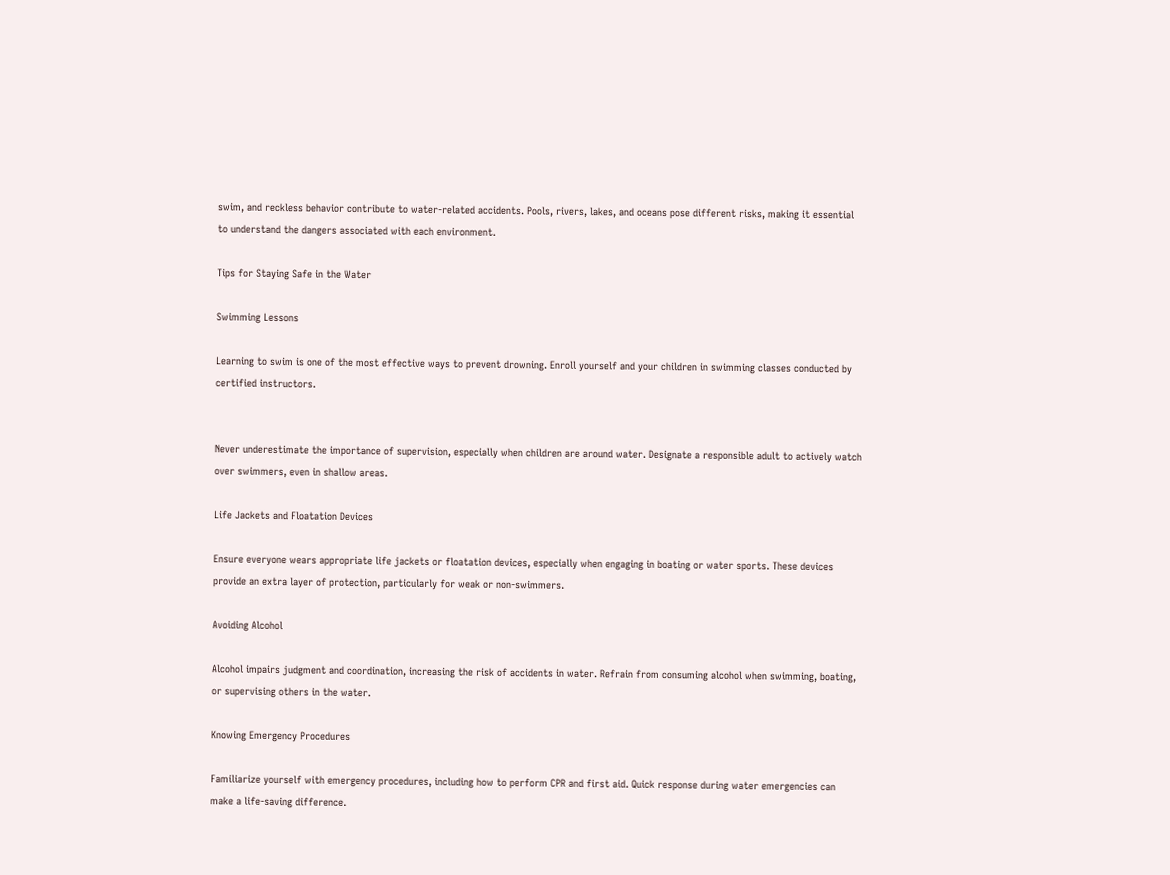swim, and reckless behavior contribute to water-related accidents. Pools, rivers, lakes, and oceans pose different risks, making it essential to understand the dangers associated with each environment.

Tips for Staying Safe in the Water

Swimming Lessons

Learning to swim is one of the most effective ways to prevent drowning. Enroll yourself and your children in swimming classes conducted by certified instructors.


Never underestimate the importance of supervision, especially when children are around water. Designate a responsible adult to actively watch over swimmers, even in shallow areas.

Life Jackets and Floatation Devices

Ensure everyone wears appropriate life jackets or floatation devices, especially when engaging in boating or water sports. These devices provide an extra layer of protection, particularly for weak or non-swimmers.

Avoiding Alcohol

Alcohol impairs judgment and coordination, increasing the risk of accidents in water. Refrain from consuming alcohol when swimming, boating, or supervising others in the water.

Knowing Emergency Procedures

Familiarize yourself with emergency procedures, including how to perform CPR and first aid. Quick response during water emergencies can make a life-saving difference.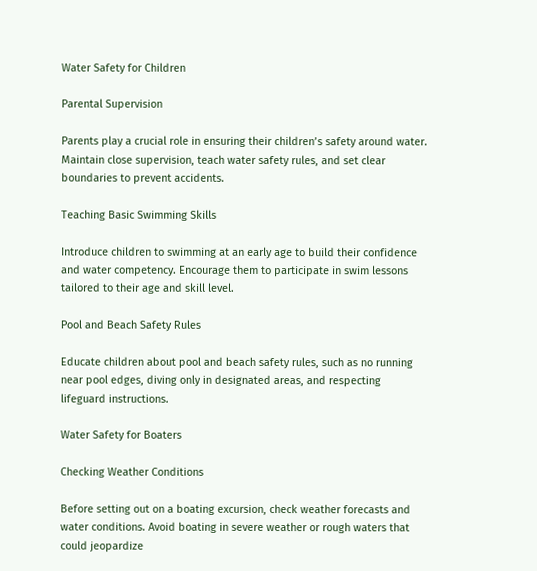Water Safety for Children

Parental Supervision

Parents play a crucial role in ensuring their children’s safety around water. Maintain close supervision, teach water safety rules, and set clear boundaries to prevent accidents.

Teaching Basic Swimming Skills

Introduce children to swimming at an early age to build their confidence and water competency. Encourage them to participate in swim lessons tailored to their age and skill level.

Pool and Beach Safety Rules

Educate children about pool and beach safety rules, such as no running near pool edges, diving only in designated areas, and respecting lifeguard instructions.

Water Safety for Boaters

Checking Weather Conditions

Before setting out on a boating excursion, check weather forecasts and water conditions. Avoid boating in severe weather or rough waters that could jeopardize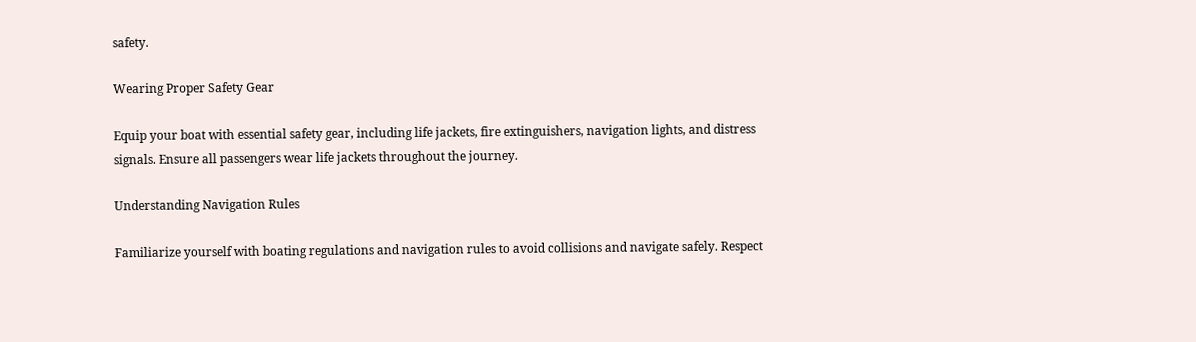safety.

Wearing Proper Safety Gear

Equip your boat with essential safety gear, including life jackets, fire extinguishers, navigation lights, and distress signals. Ensure all passengers wear life jackets throughout the journey.

Understanding Navigation Rules

Familiarize yourself with boating regulations and navigation rules to avoid collisions and navigate safely. Respect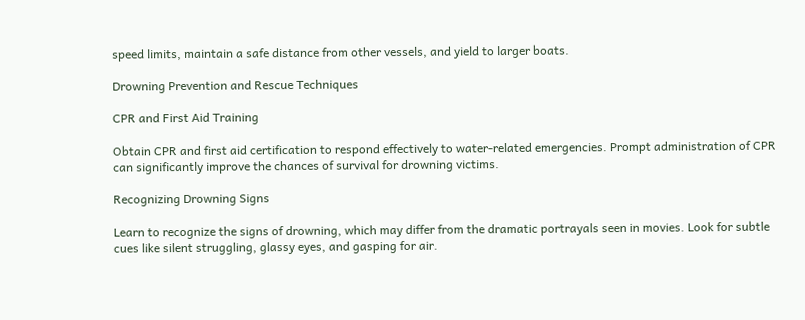speed limits, maintain a safe distance from other vessels, and yield to larger boats.

Drowning Prevention and Rescue Techniques

CPR and First Aid Training

Obtain CPR and first aid certification to respond effectively to water-related emergencies. Prompt administration of CPR can significantly improve the chances of survival for drowning victims.

Recognizing Drowning Signs

Learn to recognize the signs of drowning, which may differ from the dramatic portrayals seen in movies. Look for subtle cues like silent struggling, glassy eyes, and gasping for air.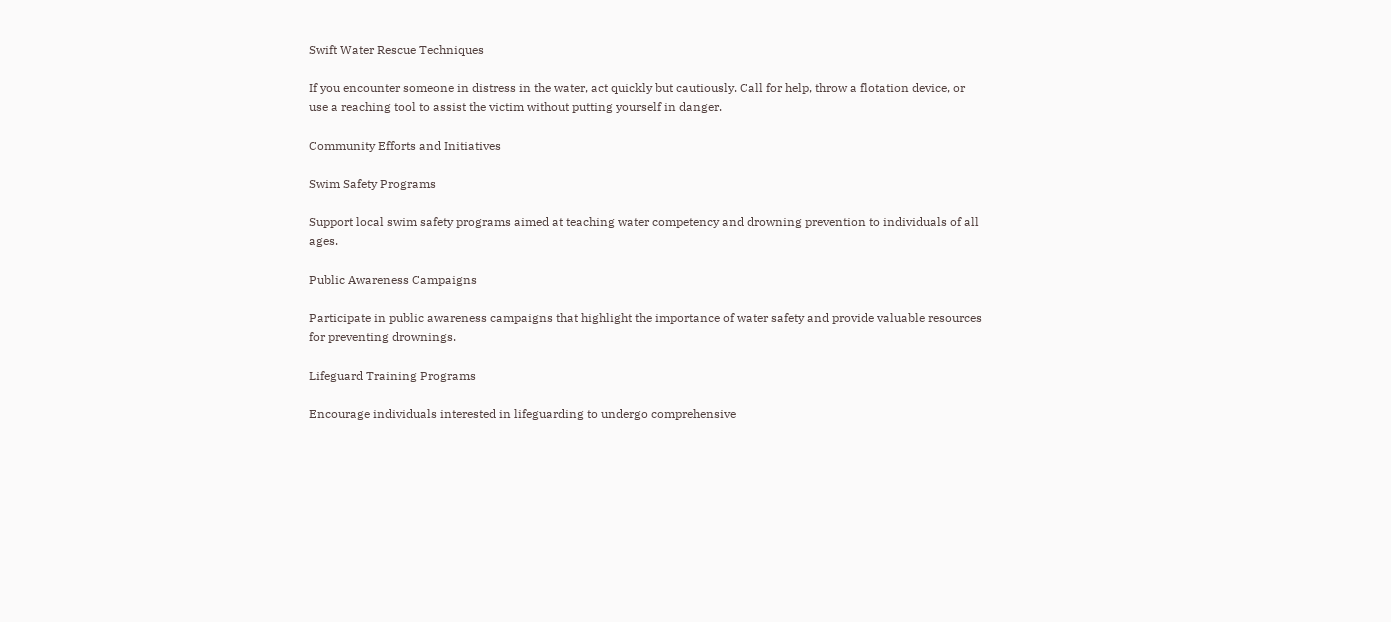Swift Water Rescue Techniques

If you encounter someone in distress in the water, act quickly but cautiously. Call for help, throw a flotation device, or use a reaching tool to assist the victim without putting yourself in danger.

Community Efforts and Initiatives

Swim Safety Programs

Support local swim safety programs aimed at teaching water competency and drowning prevention to individuals of all ages.

Public Awareness Campaigns

Participate in public awareness campaigns that highlight the importance of water safety and provide valuable resources for preventing drownings.

Lifeguard Training Programs

Encourage individuals interested in lifeguarding to undergo comprehensive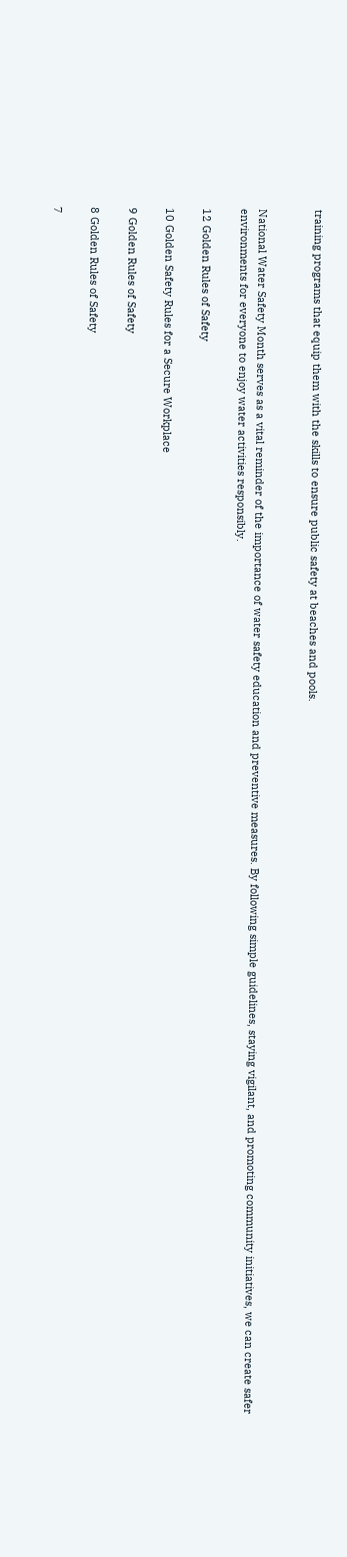training programs that equip them with the skills to ensure public safety at beaches and pools.


National Water Safety Month serves as a vital reminder of the importance of water safety education and preventive measures. By following simple guidelines, staying vigilant, and promoting community initiatives, we can create safer environments for everyone to enjoy water activities responsibly.

12 Golden Rules of Safety

10 Golden Safety Rules for a Secure Workplace

9 Golden Rules of Safety

8 Golden Rules of Safety

7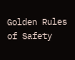Golden Rules of Safety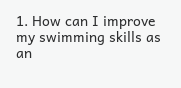1. How can I improve my swimming skills as an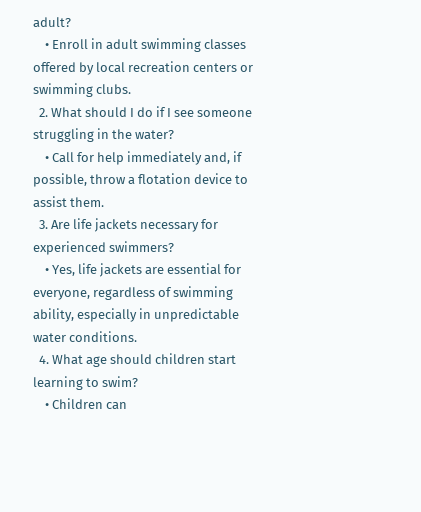adult?
    • Enroll in adult swimming classes offered by local recreation centers or swimming clubs.
  2. What should I do if I see someone struggling in the water?
    • Call for help immediately and, if possible, throw a flotation device to assist them.
  3. Are life jackets necessary for experienced swimmers?
    • Yes, life jackets are essential for everyone, regardless of swimming ability, especially in unpredictable water conditions.
  4. What age should children start learning to swim?
    • Children can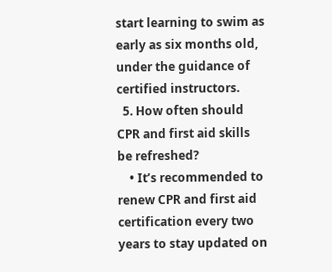start learning to swim as early as six months old, under the guidance of certified instructors.
  5. How often should CPR and first aid skills be refreshed?
    • It’s recommended to renew CPR and first aid certification every two years to stay updated on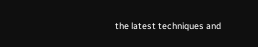the latest techniques and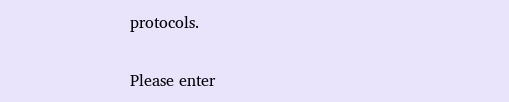protocols.


Please enter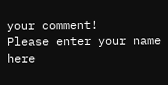your comment!
Please enter your name here